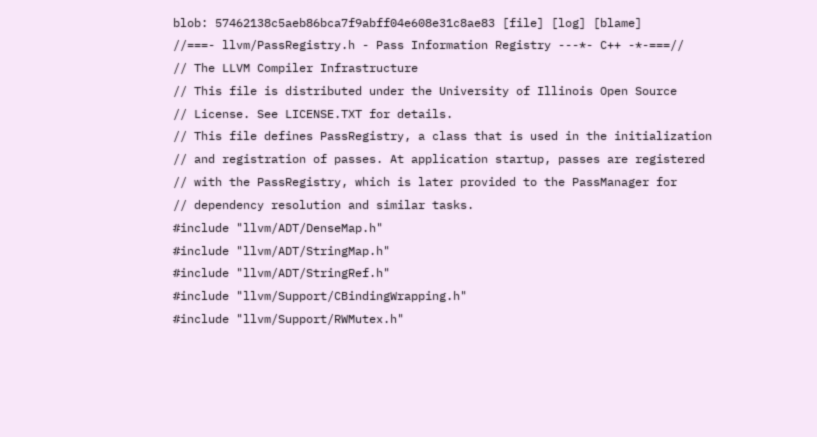blob: 57462138c5aeb86bca7f9abff04e608e31c8ae83 [file] [log] [blame]
//===- llvm/PassRegistry.h - Pass Information Registry ---*- C++ -*-===//
// The LLVM Compiler Infrastructure
// This file is distributed under the University of Illinois Open Source
// License. See LICENSE.TXT for details.
// This file defines PassRegistry, a class that is used in the initialization
// and registration of passes. At application startup, passes are registered
// with the PassRegistry, which is later provided to the PassManager for
// dependency resolution and similar tasks.
#include "llvm/ADT/DenseMap.h"
#include "llvm/ADT/StringMap.h"
#include "llvm/ADT/StringRef.h"
#include "llvm/Support/CBindingWrapping.h"
#include "llvm/Support/RWMutex.h"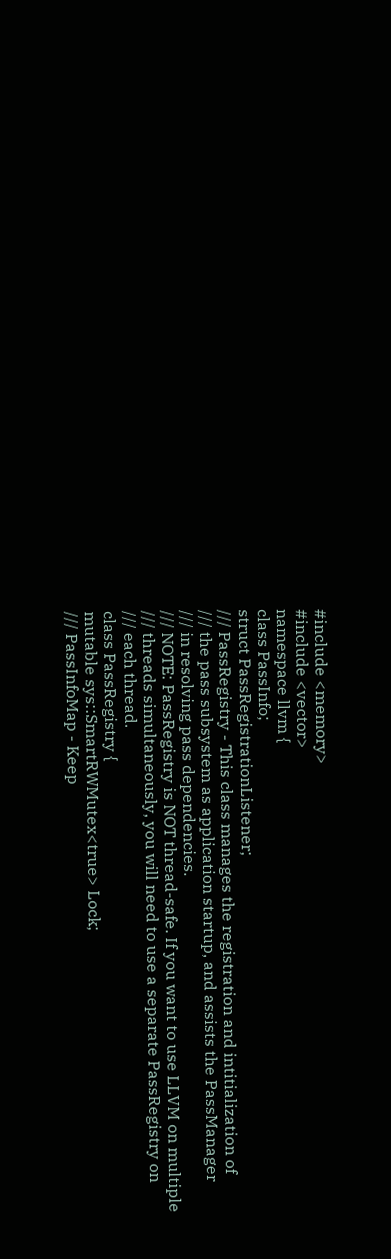#include <memory>
#include <vector>
namespace llvm {
class PassInfo;
struct PassRegistrationListener;
/// PassRegistry - This class manages the registration and intitialization of
/// the pass subsystem as application startup, and assists the PassManager
/// in resolving pass dependencies.
/// NOTE: PassRegistry is NOT thread-safe. If you want to use LLVM on multiple
/// threads simultaneously, you will need to use a separate PassRegistry on
/// each thread.
class PassRegistry {
mutable sys::SmartRWMutex<true> Lock;
/// PassInfoMap - Keep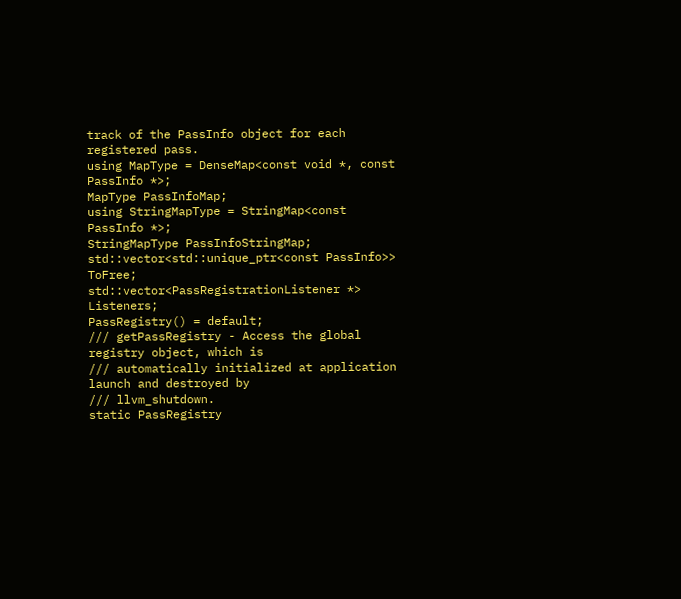track of the PassInfo object for each registered pass.
using MapType = DenseMap<const void *, const PassInfo *>;
MapType PassInfoMap;
using StringMapType = StringMap<const PassInfo *>;
StringMapType PassInfoStringMap;
std::vector<std::unique_ptr<const PassInfo>> ToFree;
std::vector<PassRegistrationListener *> Listeners;
PassRegistry() = default;
/// getPassRegistry - Access the global registry object, which is
/// automatically initialized at application launch and destroyed by
/// llvm_shutdown.
static PassRegistry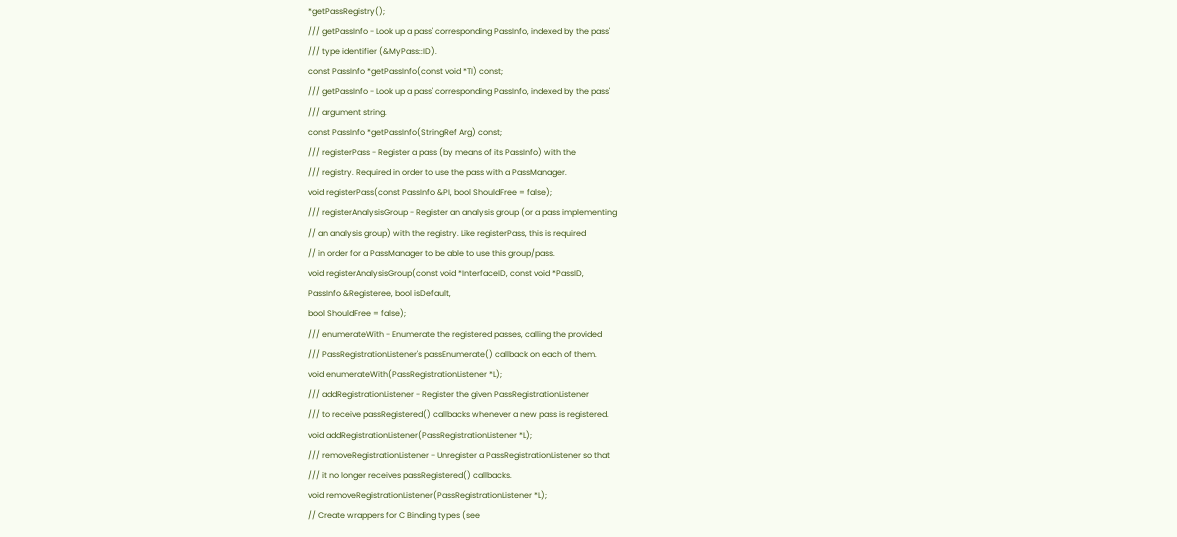*getPassRegistry();
/// getPassInfo - Look up a pass' corresponding PassInfo, indexed by the pass'
/// type identifier (&MyPass::ID).
const PassInfo *getPassInfo(const void *TI) const;
/// getPassInfo - Look up a pass' corresponding PassInfo, indexed by the pass'
/// argument string.
const PassInfo *getPassInfo(StringRef Arg) const;
/// registerPass - Register a pass (by means of its PassInfo) with the
/// registry. Required in order to use the pass with a PassManager.
void registerPass(const PassInfo &PI, bool ShouldFree = false);
/// registerAnalysisGroup - Register an analysis group (or a pass implementing
// an analysis group) with the registry. Like registerPass, this is required
// in order for a PassManager to be able to use this group/pass.
void registerAnalysisGroup(const void *InterfaceID, const void *PassID,
PassInfo &Registeree, bool isDefault,
bool ShouldFree = false);
/// enumerateWith - Enumerate the registered passes, calling the provided
/// PassRegistrationListener's passEnumerate() callback on each of them.
void enumerateWith(PassRegistrationListener *L);
/// addRegistrationListener - Register the given PassRegistrationListener
/// to receive passRegistered() callbacks whenever a new pass is registered.
void addRegistrationListener(PassRegistrationListener *L);
/// removeRegistrationListener - Unregister a PassRegistrationListener so that
/// it no longer receives passRegistered() callbacks.
void removeRegistrationListener(PassRegistrationListener *L);
// Create wrappers for C Binding types (see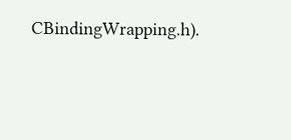CBindingWrapping.h).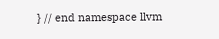} // end namespace llvm